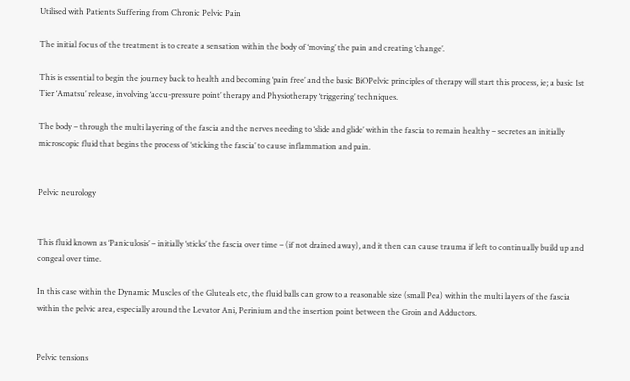Utilised with Patients Suffering from Chronic Pelvic Pain

The initial focus of the treatment is to create a sensation within the body of ‘moving’ the pain and creating ‘change’.

This is essential to begin the journey back to health and becoming ‘pain free’ and the basic BiOPelvic principles of therapy will start this process, ie; a basic 1st Tier ‘Amatsu’ release, involving ‘accu-pressure point’ therapy and Physiotherapy ‘triggering’ techniques.

The body – through the multi layering of the fascia and the nerves needing to ‘slide and glide’ within the fascia to remain healthy – secretes an initially microscopic fluid that begins the process of ‘sticking the fascia’ to cause inflammation and pain.


Pelvic neurology


This fluid known as ‘Paniculosis’ – initially ‘sticks’ the fascia over time – (if not drained away), and it then can cause trauma if left to continually build up and congeal over time.

In this case within the Dynamic Muscles of the Gluteals etc, the fluid balls can grow to a reasonable size (small Pea) within the multi layers of the fascia within the pelvic area, especially around the Levator Ani, Perinium and the insertion point between the Groin and Adductors.


Pelvic tensions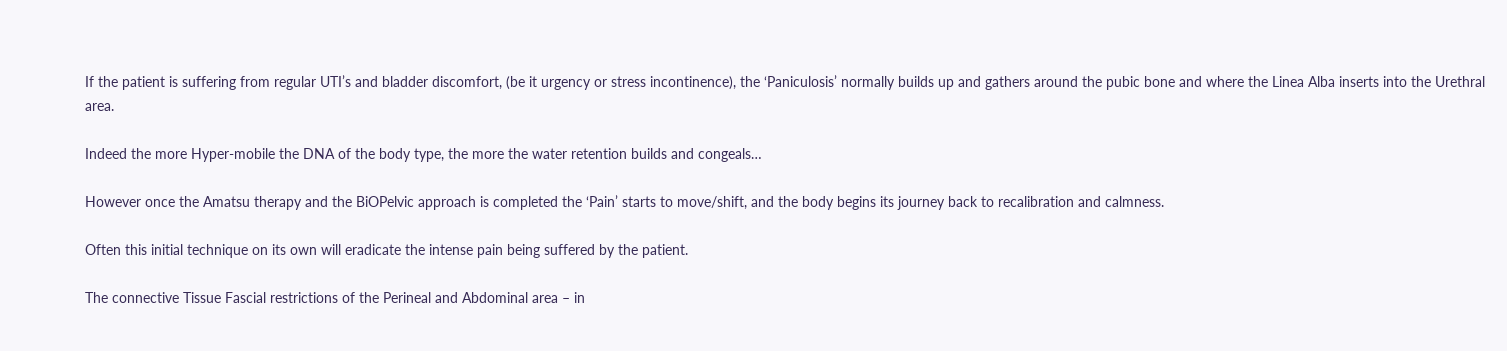If the patient is suffering from regular UTI’s and bladder discomfort, (be it urgency or stress incontinence), the ‘Paniculosis’ normally builds up and gathers around the pubic bone and where the Linea Alba inserts into the Urethral area.

Indeed the more Hyper-mobile the DNA of the body type, the more the water retention builds and congeals…

However once the Amatsu therapy and the BiOPelvic approach is completed the ‘Pain’ starts to move/shift, and the body begins its journey back to recalibration and calmness.

Often this initial technique on its own will eradicate the intense pain being suffered by the patient.

The connective Tissue Fascial restrictions of the Perineal and Abdominal area – in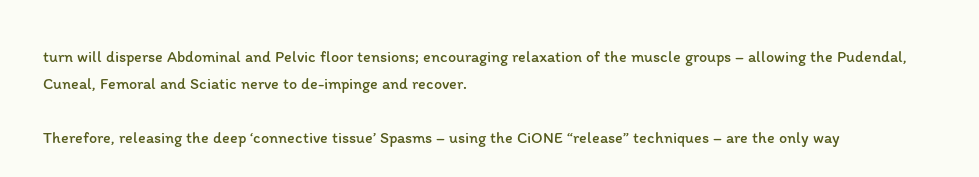turn will disperse Abdominal and Pelvic floor tensions; encouraging relaxation of the muscle groups – allowing the Pudendal, Cuneal, Femoral and Sciatic nerve to de-impinge and recover.

Therefore, releasing the deep ‘connective tissue’ Spasms – using the CiONE “release” techniques – are the only way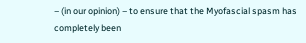– (in our opinion) – to ensure that the Myofascial spasm has completely been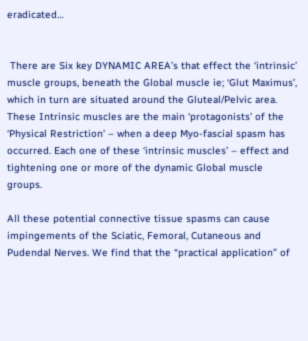eradicated…


 There are Six key DYNAMIC AREA’s that effect the ‘intrinsic’ muscle groups, beneath the Global muscle ie; ‘Glut Maximus’, which in turn are situated around the Gluteal/Pelvic area. These Intrinsic muscles are the main ‘protagonists’ of the ‘Physical Restriction’ – when a deep Myo-fascial spasm has occurred. Each one of these ‘intrinsic muscles’ – effect and tightening one or more of the dynamic Global muscle groups.

All these potential connective tissue spasms can cause impingements of the Sciatic, Femoral, Cutaneous and Pudendal Nerves. We find that the “practical application” of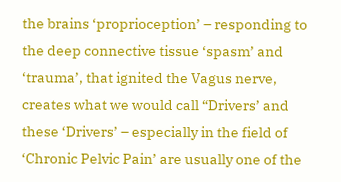the brains ‘proprioception’ – responding to the deep connective tissue ‘spasm’ and ‘trauma’, that ignited the Vagus nerve, creates what we would call “Drivers’ and these ‘Drivers’ – especially in the field of ‘Chronic Pelvic Pain’ are usually one of the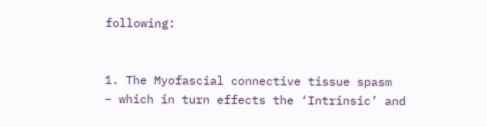following:


1. The Myofascial connective tissue spasm
– which in turn effects the ‘Intrinsic’ and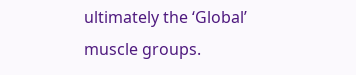ultimately the ‘Global’ muscle groups.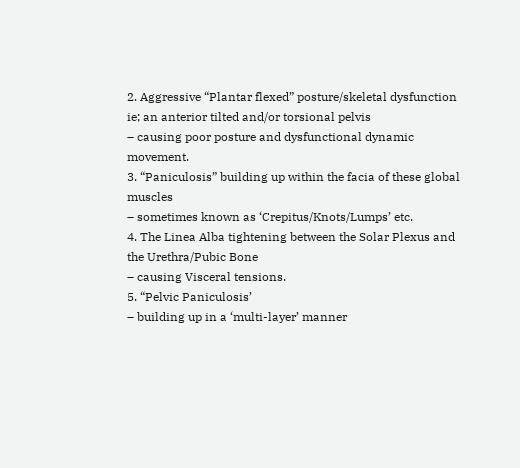2. Aggressive “Plantar flexed” posture/skeletal dysfunction ie; an anterior tilted and/or torsional pelvis
– causing poor posture and dysfunctional dynamic movement.
3. “Paniculosis” building up within the facia of these global muscles
– sometimes known as ‘Crepitus/Knots/Lumps’ etc.
4. The Linea Alba tightening between the Solar Plexus and the Urethra/Pubic Bone
– causing Visceral tensions.
5. “Pelvic Paniculosis’
– building up in a ‘multi-layer’ manner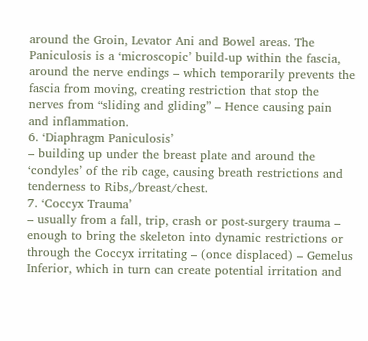around the Groin, Levator Ani and Bowel areas. The Paniculosis is a ‘microscopic’ build-up within the fascia, around the nerve endings – which temporarily prevents the fascia from moving, creating restriction that stop the nerves from “sliding and gliding” – Hence causing pain and inflammation.
6. ‘Diaphragm Paniculosis’
– building up under the breast plate and around the ‘condyles’ of the rib cage, causing breath restrictions and tenderness to Ribs,/breast/chest.
7. ‘Coccyx Trauma’
– usually from a fall, trip, crash or post-surgery trauma – enough to bring the skeleton into dynamic restrictions or through the Coccyx irritating – (once displaced) – Gemelus Inferior, which in turn can create potential irritation and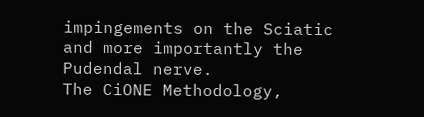impingements on the Sciatic and more importantly the Pudendal nerve.
The CiONE Methodology,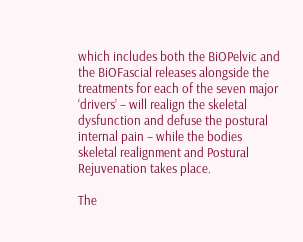which includes both the BiOPelvic and the BiOFascial releases alongside the treatments for each of the seven major ‘drivers’ – will realign the skeletal dysfunction and defuse the postural internal pain – while the bodies skeletal realignment and Postural Rejuvenation takes place.

The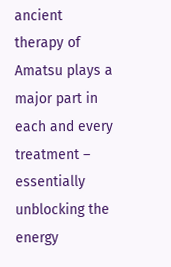ancient therapy of Amatsu plays a major part in each and every treatment – essentially unblocking the energy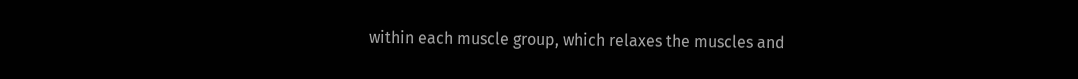within each muscle group, which relaxes the muscles and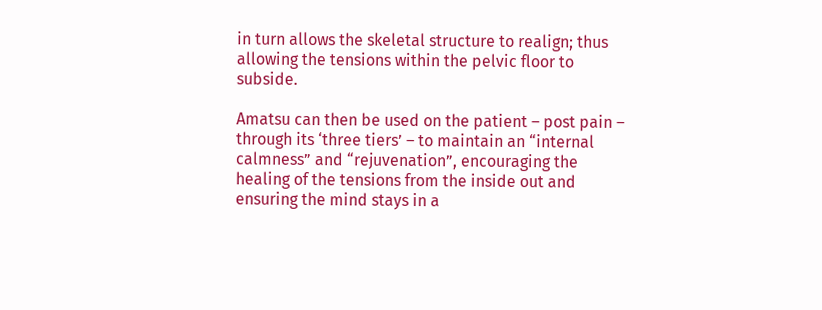in turn allows the skeletal structure to realign; thus allowing the tensions within the pelvic floor to subside.

Amatsu can then be used on the patient – post pain – through its ‘three tiers’ – to maintain an “internal calmness” and “rejuvenation”, encouraging the healing of the tensions from the inside out and ensuring the mind stays in a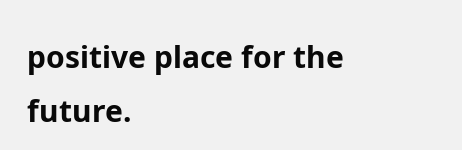positive place for the future.